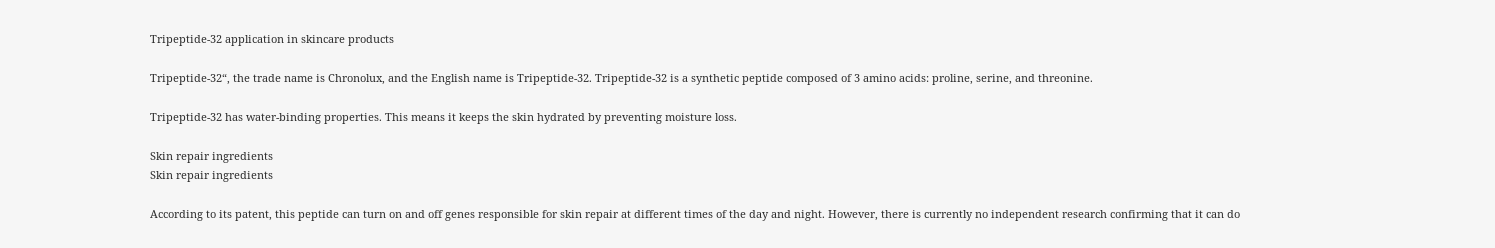Tripeptide-32 application in skincare products

Tripeptide-32“, the trade name is Chronolux, and the English name is Tripeptide-32. Tripeptide-32 is a synthetic peptide composed of 3 amino acids: proline, serine, and threonine.

Tripeptide-32 has water-binding properties. This means it keeps the skin hydrated by preventing moisture loss.

Skin repair ingredients
Skin repair ingredients

According to its patent, this peptide can turn on and off genes responsible for skin repair at different times of the day and night. However, there is currently no independent research confirming that it can do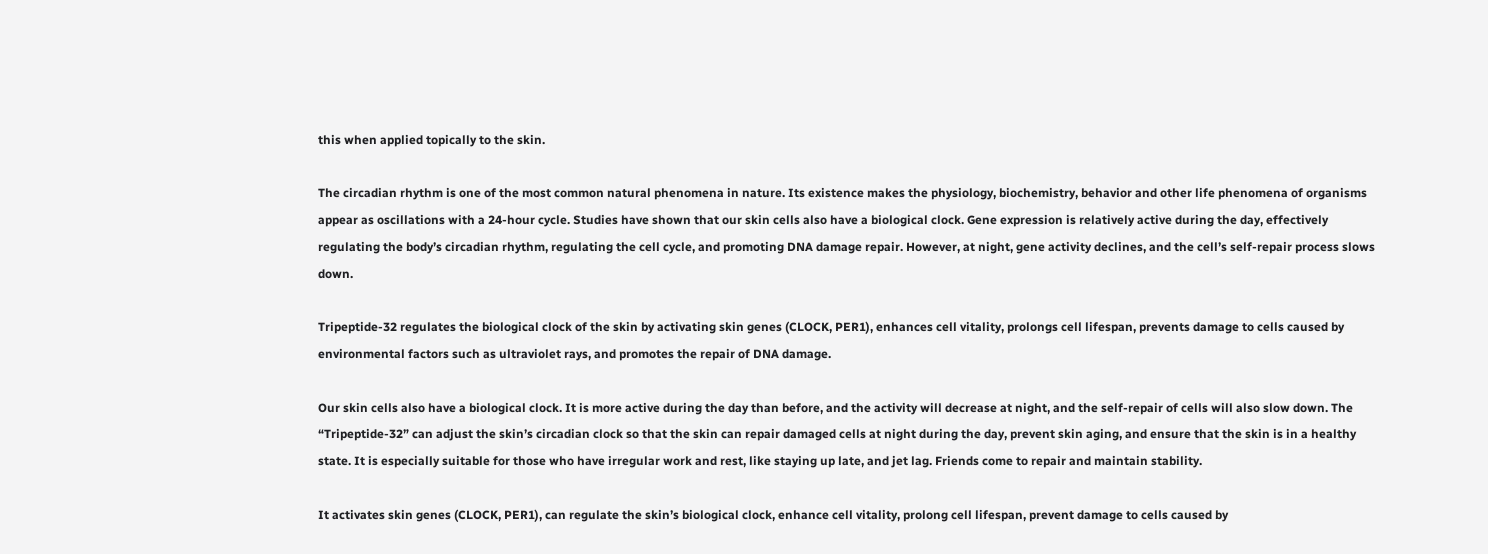this when applied topically to the skin.

The circadian rhythm is one of the most common natural phenomena in nature. Its existence makes the physiology, biochemistry, behavior and other life phenomena of organisms appear as oscillations with a 24-hour cycle. Studies have shown that our skin cells also have a biological clock. Gene expression is relatively active during the day, effectively regulating the body’s circadian rhythm, regulating the cell cycle, and promoting DNA damage repair. However, at night, gene activity declines, and the cell’s self-repair process slows down.

Tripeptide-32 regulates the biological clock of the skin by activating skin genes (CLOCK, PER1), enhances cell vitality, prolongs cell lifespan, prevents damage to cells caused by environmental factors such as ultraviolet rays, and promotes the repair of DNA damage.

Our skin cells also have a biological clock. It is more active during the day than before, and the activity will decrease at night, and the self-repair of cells will also slow down. The “Tripeptide-32” can adjust the skin’s circadian clock so that the skin can repair damaged cells at night during the day, prevent skin aging, and ensure that the skin is in a healthy state. It is especially suitable for those who have irregular work and rest, like staying up late, and jet lag. Friends come to repair and maintain stability.

It activates skin genes (CLOCK, PER1), can regulate the skin’s biological clock, enhance cell vitality, prolong cell lifespan, prevent damage to cells caused by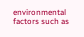environmental factors such as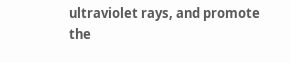ultraviolet rays, and promote the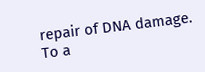repair of DNA damage. To a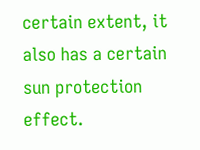certain extent, it also has a certain sun protection effect.